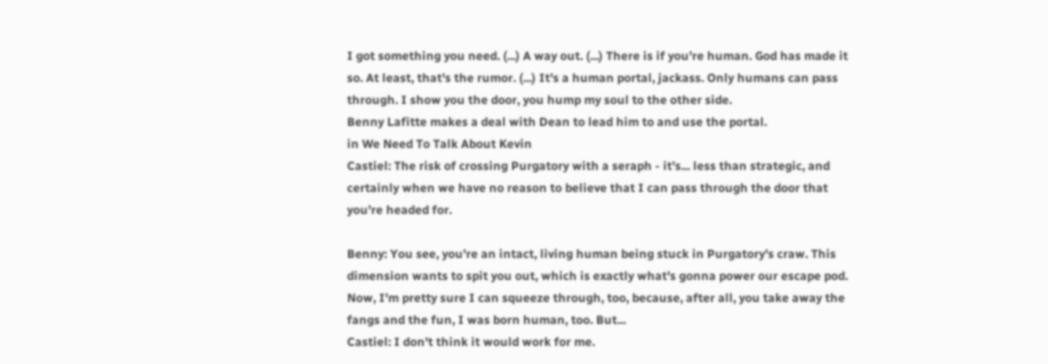I got something you need. (...) A way out. (...) There is if you're human. God has made it so. At least, that's the rumor. (...) It's a human portal, jackass. Only humans can pass through. I show you the door, you hump my soul to the other side.
Benny Lafitte makes a deal with Dean to lead him to and use the portal.
in We Need To Talk About Kevin
Castiel: The risk of crossing Purgatory with a seraph - it's... less than strategic, and certainly when we have no reason to believe that I can pass through the door that you're headed for.

Benny: You see, you're an intact, living human being stuck in Purgatory's craw. This dimension wants to spit you out, which is exactly what's gonna power our escape pod. Now, I'm pretty sure I can squeeze through, too, because, after all, you take away the fangs and the fun, I was born human, too. But...
Castiel: I don't think it would work for me.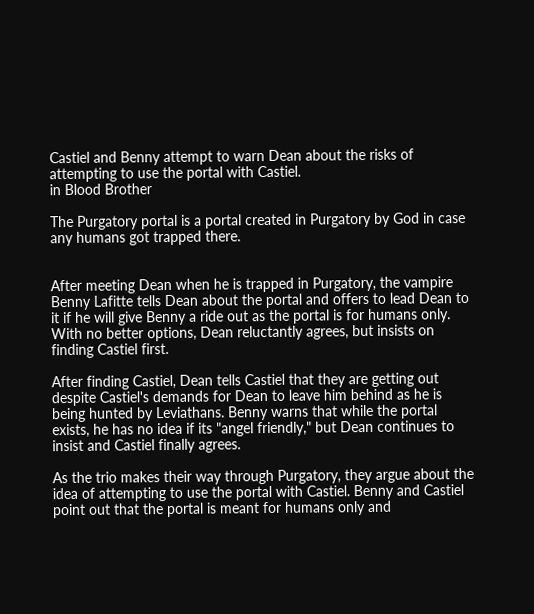Castiel and Benny attempt to warn Dean about the risks of attempting to use the portal with Castiel.
in Blood Brother

The Purgatory portal is a portal created in Purgatory by God in case any humans got trapped there.


After meeting Dean when he is trapped in Purgatory, the vampire Benny Lafitte tells Dean about the portal and offers to lead Dean to it if he will give Benny a ride out as the portal is for humans only. With no better options, Dean reluctantly agrees, but insists on finding Castiel first.

After finding Castiel, Dean tells Castiel that they are getting out despite Castiel's demands for Dean to leave him behind as he is being hunted by Leviathans. Benny warns that while the portal exists, he has no idea if its "angel friendly," but Dean continues to insist and Castiel finally agrees.

As the trio makes their way through Purgatory, they argue about the idea of attempting to use the portal with Castiel. Benny and Castiel point out that the portal is meant for humans only and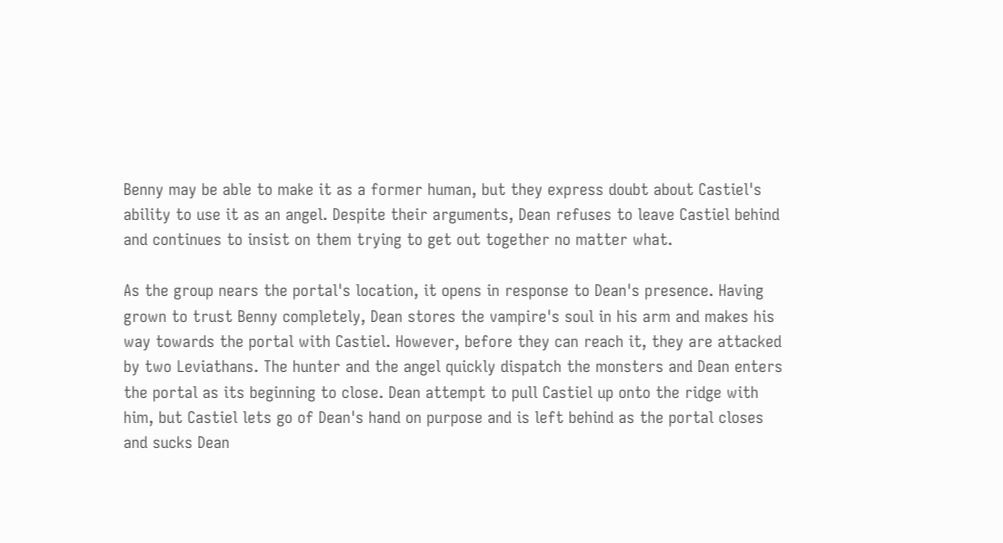Benny may be able to make it as a former human, but they express doubt about Castiel's ability to use it as an angel. Despite their arguments, Dean refuses to leave Castiel behind and continues to insist on them trying to get out together no matter what.

As the group nears the portal's location, it opens in response to Dean's presence. Having grown to trust Benny completely, Dean stores the vampire's soul in his arm and makes his way towards the portal with Castiel. However, before they can reach it, they are attacked by two Leviathans. The hunter and the angel quickly dispatch the monsters and Dean enters the portal as its beginning to close. Dean attempt to pull Castiel up onto the ridge with him, but Castiel lets go of Dean's hand on purpose and is left behind as the portal closes and sucks Dean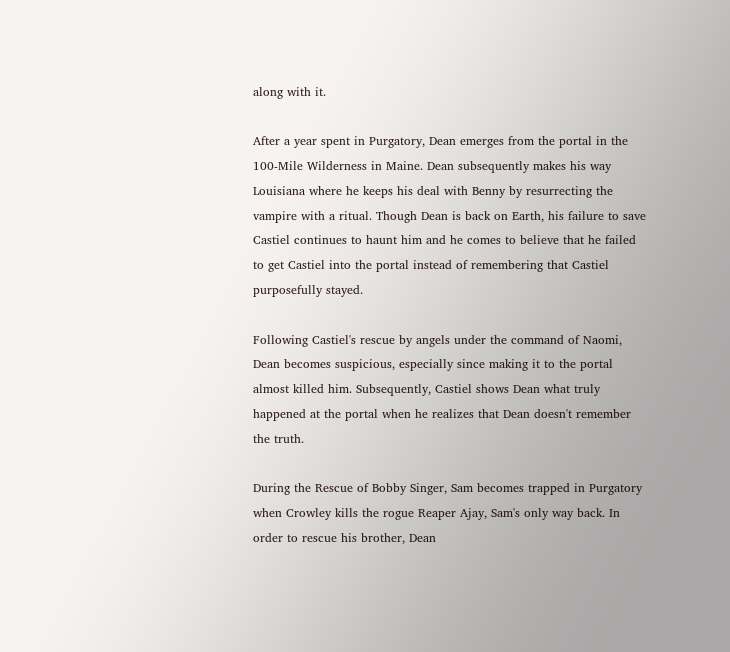along with it.

After a year spent in Purgatory, Dean emerges from the portal in the 100-Mile Wilderness in Maine. Dean subsequently makes his way Louisiana where he keeps his deal with Benny by resurrecting the vampire with a ritual. Though Dean is back on Earth, his failure to save Castiel continues to haunt him and he comes to believe that he failed to get Castiel into the portal instead of remembering that Castiel purposefully stayed.

Following Castiel's rescue by angels under the command of Naomi, Dean becomes suspicious, especially since making it to the portal almost killed him. Subsequently, Castiel shows Dean what truly happened at the portal when he realizes that Dean doesn't remember the truth.

During the Rescue of Bobby Singer, Sam becomes trapped in Purgatory when Crowley kills the rogue Reaper Ajay, Sam's only way back. In order to rescue his brother, Dean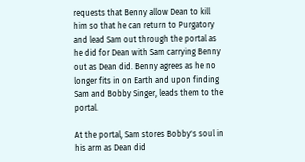requests that Benny allow Dean to kill him so that he can return to Purgatory and lead Sam out through the portal as he did for Dean with Sam carrying Benny out as Dean did. Benny agrees as he no longer fits in on Earth and upon finding Sam and Bobby Singer, leads them to the portal.

At the portal, Sam stores Bobby's soul in his arm as Dean did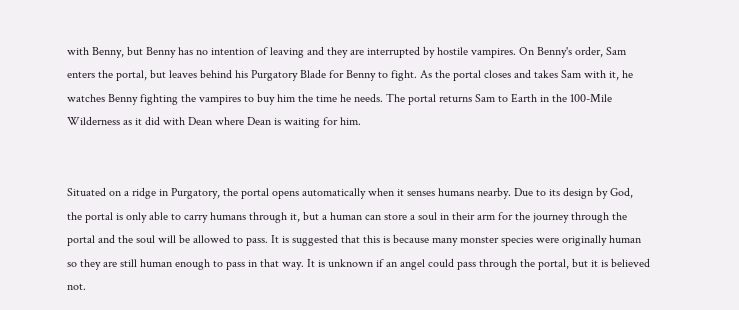with Benny, but Benny has no intention of leaving and they are interrupted by hostile vampires. On Benny's order, Sam enters the portal, but leaves behind his Purgatory Blade for Benny to fight. As the portal closes and takes Sam with it, he watches Benny fighting the vampires to buy him the time he needs. The portal returns Sam to Earth in the 100-Mile Wilderness as it did with Dean where Dean is waiting for him.


Situated on a ridge in Purgatory, the portal opens automatically when it senses humans nearby. Due to its design by God, the portal is only able to carry humans through it, but a human can store a soul in their arm for the journey through the portal and the soul will be allowed to pass. It is suggested that this is because many monster species were originally human so they are still human enough to pass in that way. It is unknown if an angel could pass through the portal, but it is believed not.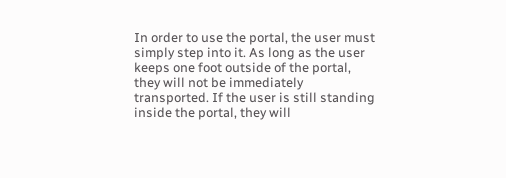In order to use the portal, the user must simply step into it. As long as the user keeps one foot outside of the portal, they will not be immediately transported. If the user is still standing inside the portal, they will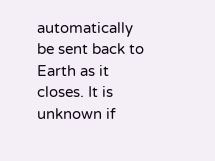automatically be sent back to Earth as it closes. It is unknown if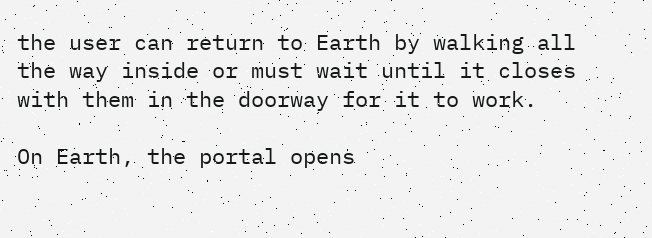the user can return to Earth by walking all the way inside or must wait until it closes with them in the doorway for it to work.

On Earth, the portal opens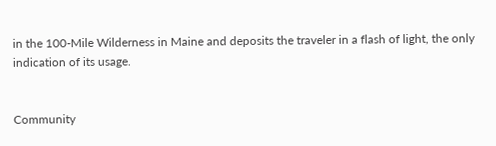in the 100-Mile Wilderness in Maine and deposits the traveler in a flash of light, the only indication of its usage.


Community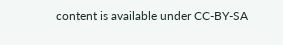content is available under CC-BY-SA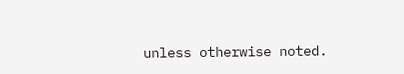unless otherwise noted.